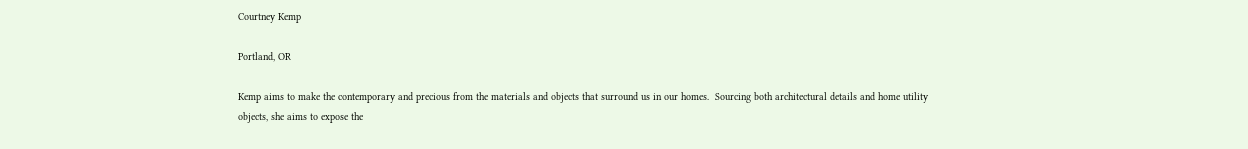Courtney Kemp

Portland, OR

Kemp aims to make the contemporary and precious from the materials and objects that surround us in our homes.  Sourcing both architectural details and home utility objects, she aims to expose the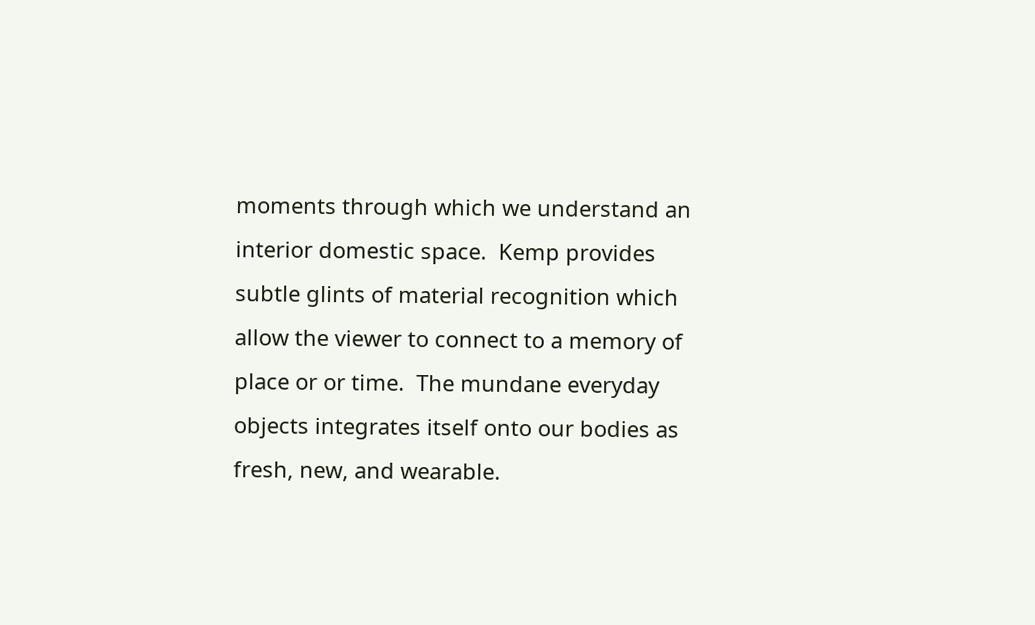moments through which we understand an interior domestic space.  Kemp provides subtle glints of material recognition which allow the viewer to connect to a memory of place or or time.  The mundane everyday objects integrates itself onto our bodies as fresh, new, and wearable.